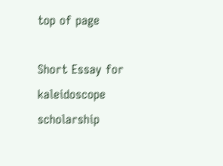top of page

Short Essay for kaleidoscope scholarship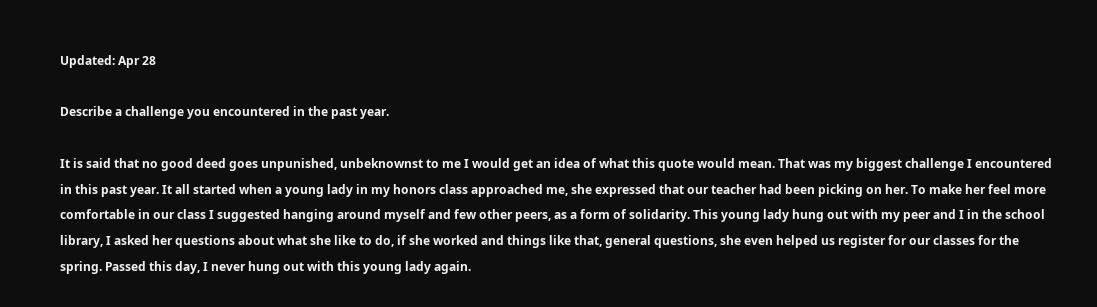Updated: Apr 28

Describe a challenge you encountered in the past year.

It is said that no good deed goes unpunished, unbeknownst to me I would get an idea of what this quote would mean. That was my biggest challenge I encountered in this past year. It all started when a young lady in my honors class approached me, she expressed that our teacher had been picking on her. To make her feel more comfortable in our class I suggested hanging around myself and few other peers, as a form of solidarity. This young lady hung out with my peer and I in the school library, I asked her questions about what she like to do, if she worked and things like that, general questions, she even helped us register for our classes for the spring. Passed this day, I never hung out with this young lady again.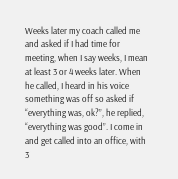Weeks later my coach called me and asked if I had time for meeting, when I say weeks, I mean at least 3 or 4 weeks later. When he called, I heard in his voice something was off so asked if “everything was, ok?”, he replied, “everything was good”. I come in and get called into an office, with 3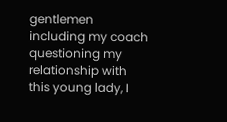gentlemen including my coach questioning my relationship with this young lady, I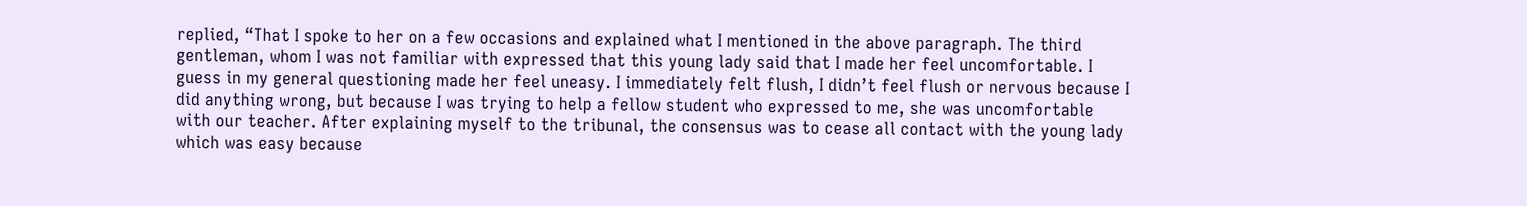replied, “That I spoke to her on a few occasions and explained what I mentioned in the above paragraph. The third gentleman, whom I was not familiar with expressed that this young lady said that I made her feel uncomfortable. I guess in my general questioning made her feel uneasy. I immediately felt flush, I didn’t feel flush or nervous because I did anything wrong, but because I was trying to help a fellow student who expressed to me, she was uncomfortable with our teacher. After explaining myself to the tribunal, the consensus was to cease all contact with the young lady which was easy because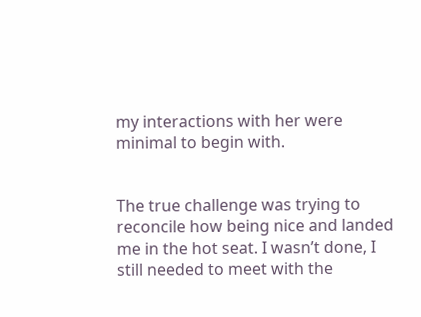my interactions with her were minimal to begin with.


The true challenge was trying to reconcile how being nice and landed me in the hot seat. I wasn’t done, I still needed to meet with the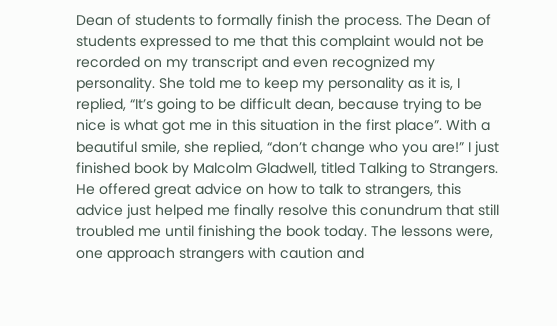Dean of students to formally finish the process. The Dean of students expressed to me that this complaint would not be recorded on my transcript and even recognized my personality. She told me to keep my personality as it is, I replied, “It’s going to be difficult dean, because trying to be nice is what got me in this situation in the first place”. With a beautiful smile, she replied, “don’t change who you are!” I just finished book by Malcolm Gladwell, titled Talking to Strangers. He offered great advice on how to talk to strangers, this advice just helped me finally resolve this conundrum that still troubled me until finishing the book today. The lessons were, one approach strangers with caution and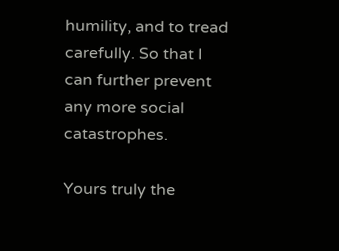humility, and to tread carefully. So that I can further prevent any more social catastrophes.

Yours truly the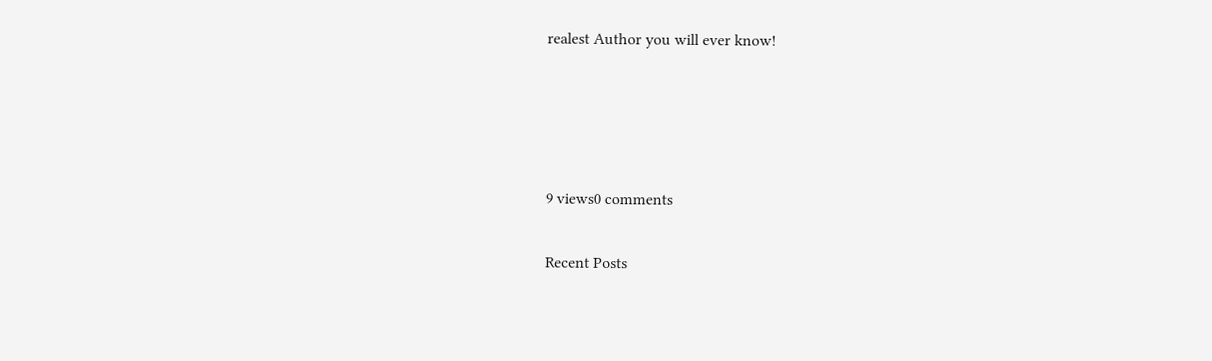realest Author you will ever know!




9 views0 comments

Recent Posts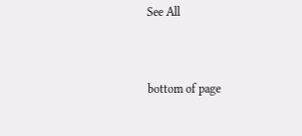See All


bottom of page